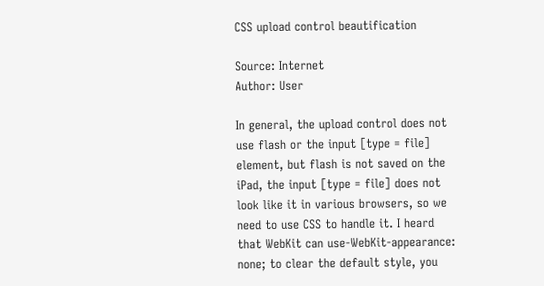CSS upload control beautification

Source: Internet
Author: User

In general, the upload control does not use flash or the input [type = file] element, but flash is not saved on the iPad, the input [type = file] does not look like it in various browsers, so we need to use CSS to handle it. I heard that WebKit can use-WebKit-appearance: none; to clear the default style, you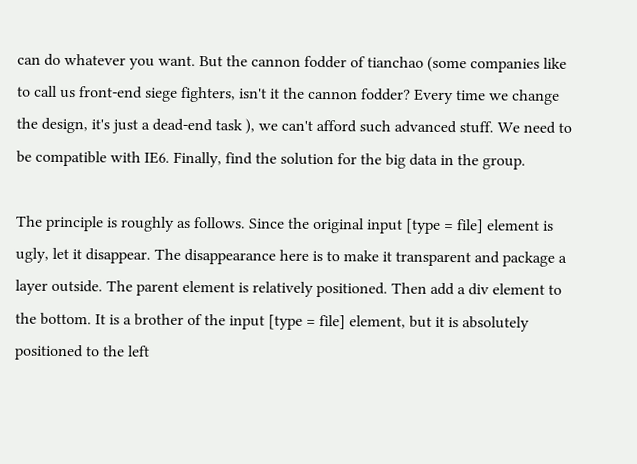can do whatever you want. But the cannon fodder of tianchao (some companies like to call us front-end siege fighters, isn't it the cannon fodder? Every time we change the design, it's just a dead-end task ), we can't afford such advanced stuff. We need to be compatible with IE6. Finally, find the solution for the big data in the group.

The principle is roughly as follows. Since the original input [type = file] element is ugly, let it disappear. The disappearance here is to make it transparent and package a layer outside. The parent element is relatively positioned. Then add a div element to the bottom. It is a brother of the input [type = file] element, but it is absolutely positioned to the left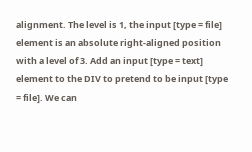alignment. The level is 1, the input [type = file] element is an absolute right-aligned position with a level of 3. Add an input [type = text] element to the DIV to pretend to be input [type = file]. We can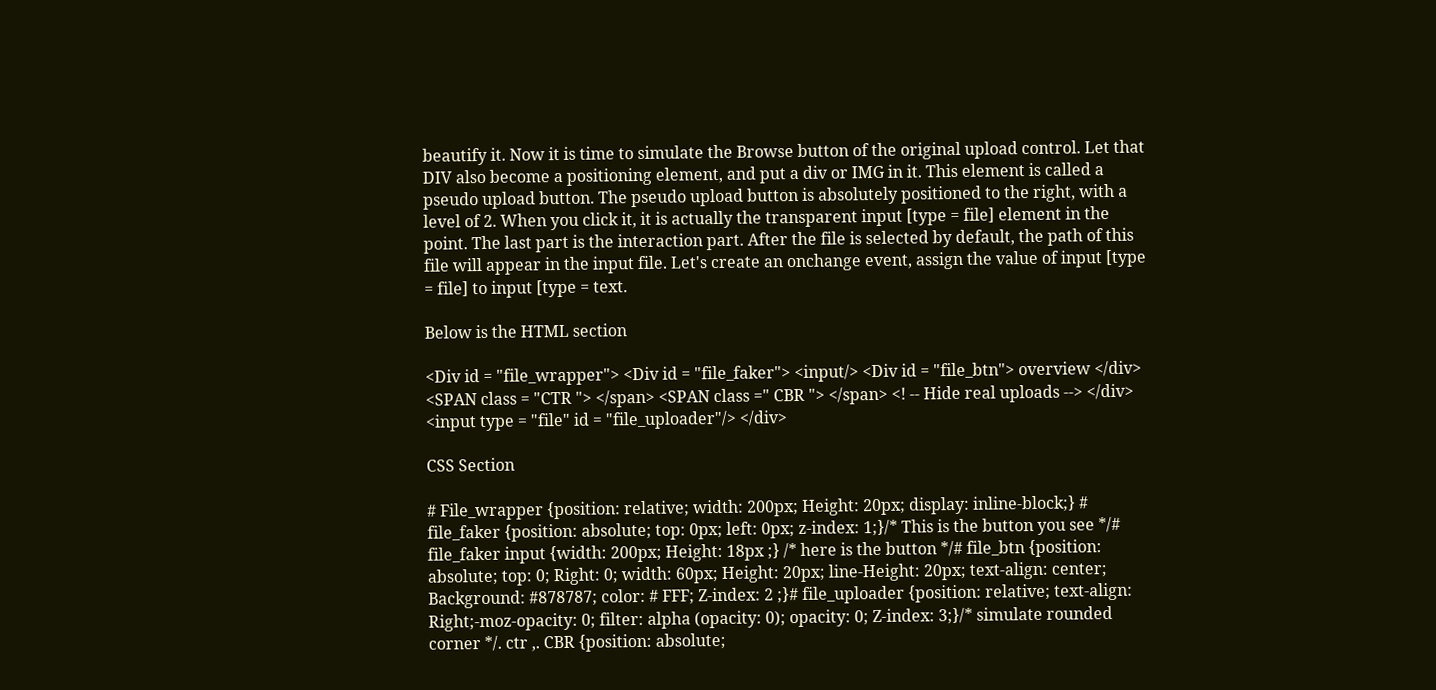beautify it. Now it is time to simulate the Browse button of the original upload control. Let that DIV also become a positioning element, and put a div or IMG in it. This element is called a pseudo upload button. The pseudo upload button is absolutely positioned to the right, with a level of 2. When you click it, it is actually the transparent input [type = file] element in the point. The last part is the interaction part. After the file is selected by default, the path of this file will appear in the input file. Let's create an onchange event, assign the value of input [type = file] to input [type = text.

Below is the HTML section

<Div id = "file_wrapper"> <Div id = "file_faker"> <input/> <Div id = "file_btn"> overview </div> <SPAN class = "CTR "> </span> <SPAN class =" CBR "> </span> <! -- Hide real uploads --> </div> <input type = "file" id = "file_uploader"/> </div>

CSS Section

# File_wrapper {position: relative; width: 200px; Height: 20px; display: inline-block;} # file_faker {position: absolute; top: 0px; left: 0px; z-index: 1;}/* This is the button you see */# file_faker input {width: 200px; Height: 18px ;} /* here is the button */# file_btn {position: absolute; top: 0; Right: 0; width: 60px; Height: 20px; line-Height: 20px; text-align: center; Background: #878787; color: # FFF; Z-index: 2 ;}# file_uploader {position: relative; text-align: Right;-moz-opacity: 0; filter: alpha (opacity: 0); opacity: 0; Z-index: 3;}/* simulate rounded corner */. ctr ,. CBR {position: absolute;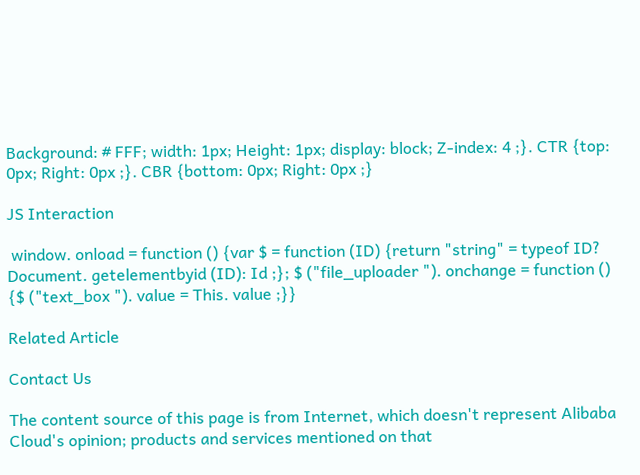Background: # FFF; width: 1px; Height: 1px; display: block; Z-index: 4 ;}. CTR {top: 0px; Right: 0px ;}. CBR {bottom: 0px; Right: 0px ;}

JS Interaction

 window. onload = function () {var $ = function (ID) {return "string" = typeof ID? Document. getelementbyid (ID): Id ;}; $ ("file_uploader "). onchange = function () {$ ("text_box "). value = This. value ;}}

Related Article

Contact Us

The content source of this page is from Internet, which doesn't represent Alibaba Cloud's opinion; products and services mentioned on that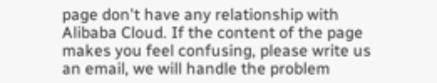page don't have any relationship with Alibaba Cloud. If the content of the page makes you feel confusing, please write us an email, we will handle the problem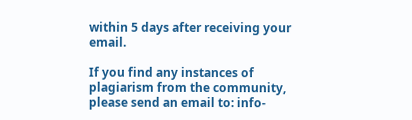within 5 days after receiving your email.

If you find any instances of plagiarism from the community, please send an email to: info-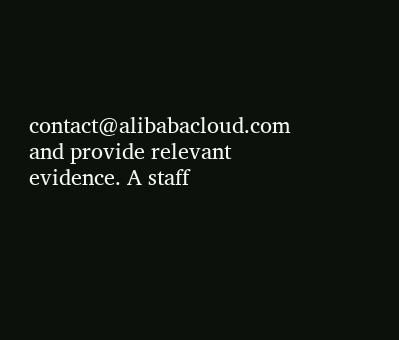contact@alibabacloud.com and provide relevant evidence. A staff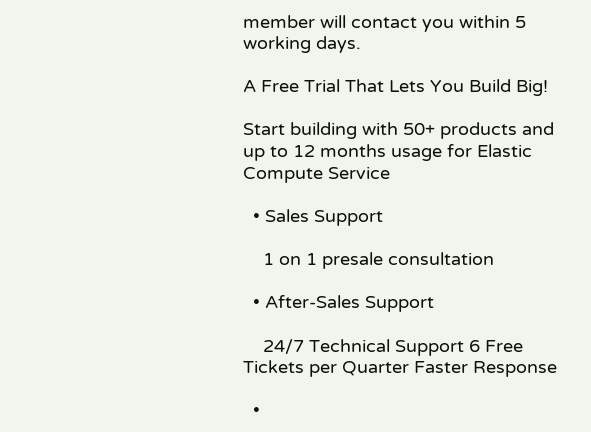member will contact you within 5 working days.

A Free Trial That Lets You Build Big!

Start building with 50+ products and up to 12 months usage for Elastic Compute Service

  • Sales Support

    1 on 1 presale consultation

  • After-Sales Support

    24/7 Technical Support 6 Free Tickets per Quarter Faster Response

  •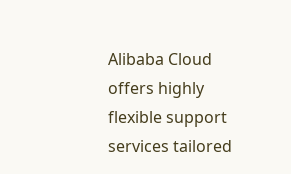Alibaba Cloud offers highly flexible support services tailored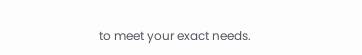to meet your exact needs.